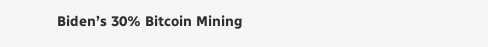Biden’s 30% Bitcoin Mining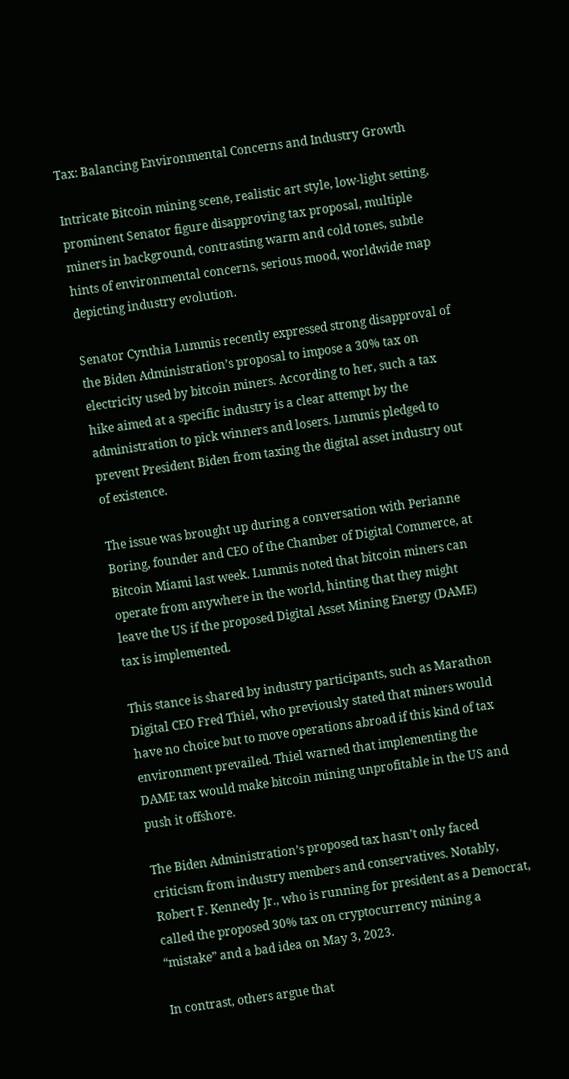Tax: Balancing Environmental Concerns and Industry Growth

Intricate Bitcoin mining scene, realistic art style, low-light setting, prominent Senator figure disapproving tax proposal, multiple miners in background, contrasting warm and cold tones, subtle hints of environmental concerns, serious mood, worldwide map depicting industry evolution.

Senator Cynthia Lummis recently expressed strong disapproval of the Biden Administration’s proposal to impose a 30% tax on electricity used by bitcoin miners. According to her, such a tax hike aimed at a specific industry is a clear attempt by the administration to pick winners and losers. Lummis pledged to prevent President Biden from taxing the digital asset industry out of existence.

The issue was brought up during a conversation with Perianne Boring, founder and CEO of the Chamber of Digital Commerce, at Bitcoin Miami last week. Lummis noted that bitcoin miners can operate from anywhere in the world, hinting that they might leave the US if the proposed Digital Asset Mining Energy (DAME) tax is implemented.

This stance is shared by industry participants, such as Marathon Digital CEO Fred Thiel, who previously stated that miners would have no choice but to move operations abroad if this kind of tax environment prevailed. Thiel warned that implementing the DAME tax would make bitcoin mining unprofitable in the US and push it offshore.

The Biden Administration’s proposed tax hasn’t only faced criticism from industry members and conservatives. Notably, Robert F. Kennedy Jr., who is running for president as a Democrat, called the proposed 30% tax on cryptocurrency mining a “mistake” and a bad idea on May 3, 2023.

In contrast, others argue that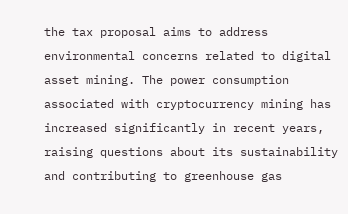the tax proposal aims to address environmental concerns related to digital asset mining. The power consumption associated with cryptocurrency mining has increased significantly in recent years, raising questions about its sustainability and contributing to greenhouse gas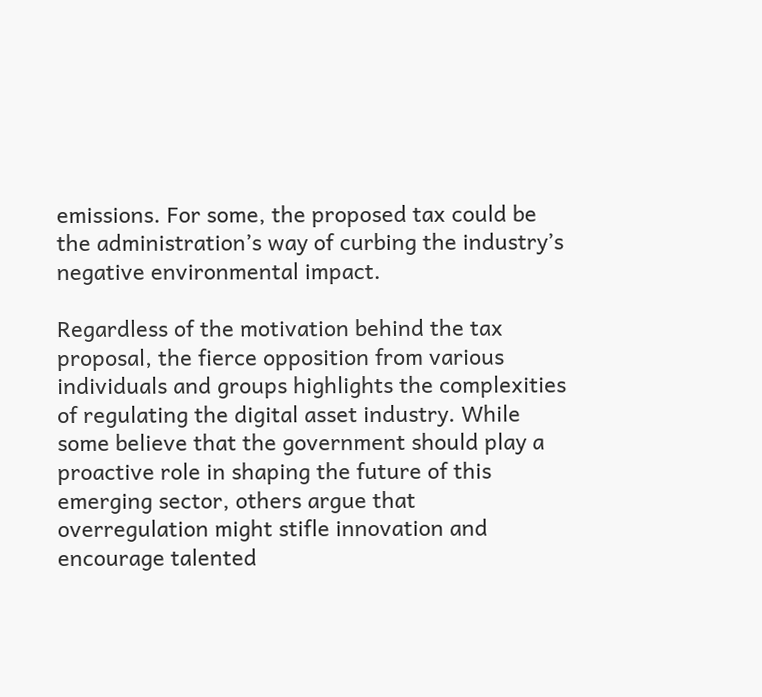emissions. For some, the proposed tax could be the administration’s way of curbing the industry’s negative environmental impact.

Regardless of the motivation behind the tax proposal, the fierce opposition from various individuals and groups highlights the complexities of regulating the digital asset industry. While some believe that the government should play a proactive role in shaping the future of this emerging sector, others argue that overregulation might stifle innovation and encourage talented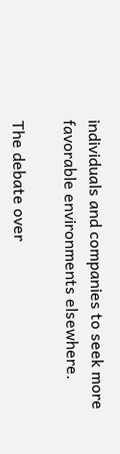individuals and companies to seek more favorable environments elsewhere.

The debate over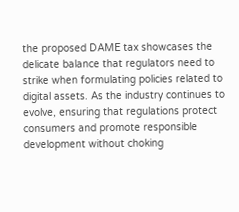the proposed DAME tax showcases the delicate balance that regulators need to strike when formulating policies related to digital assets. As the industry continues to evolve, ensuring that regulations protect consumers and promote responsible development without choking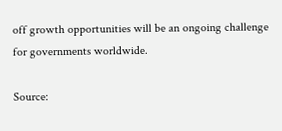off growth opportunities will be an ongoing challenge for governments worldwide.

Source: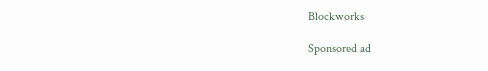Blockworks

Sponsored ad